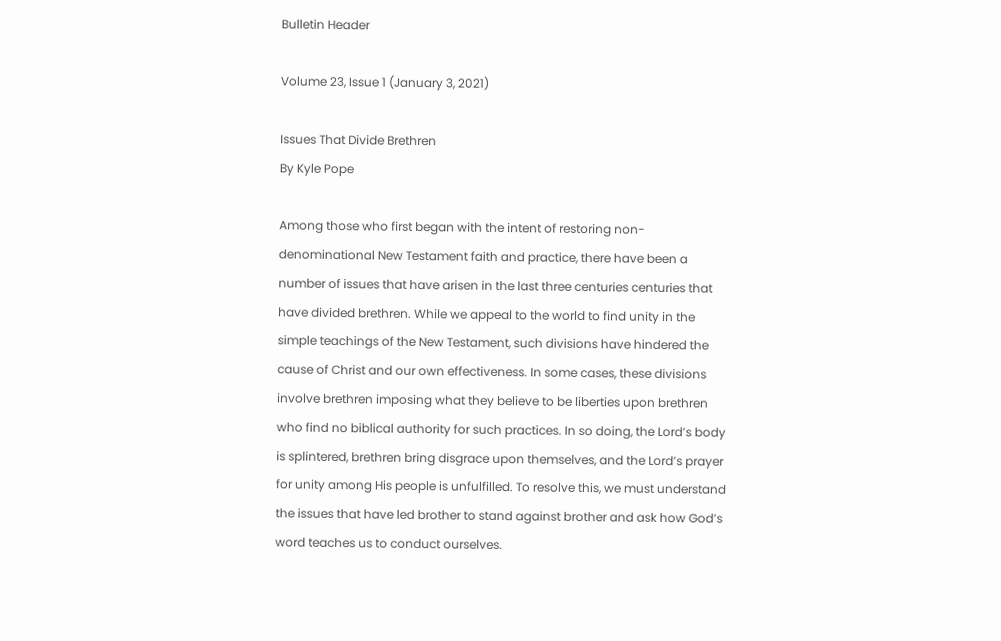Bulletin Header

Volume 23, Issue 1 (January 3, 2021)

Issues That Divide Brethren
By Kyle Pope

Among those who first began with the intent of restoring non-denominational New Testament faith and practice, there have been a number of issues that have arisen in the last three centuries centuries that have divided brethren. While we appeal to the world to find unity in the simple teachings of the New Testament, such divisions have hindered the cause of Christ and our own effectiveness. In some cases, these divisions involve brethren imposing what they believe to be liberties upon brethren who find no biblical authority for such practices. In so doing, the Lord’s body is splintered, brethren bring disgrace upon themselves, and the Lord’s prayer for unity among His people is unfulfilled. To resolve this, we must understand the issues that have led brother to stand against brother and ask how God’s word teaches us to conduct ourselves.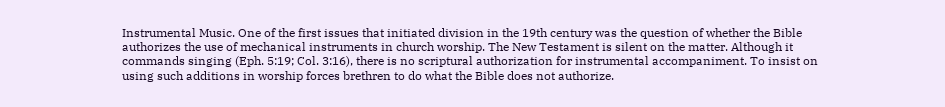Instrumental Music. One of the first issues that initiated division in the 19th century was the question of whether the Bible authorizes the use of mechanical instruments in church worship. The New Testament is silent on the matter. Although it commands singing (Eph. 5:19; Col. 3:16), there is no scriptural authorization for instrumental accompaniment. To insist on using such additions in worship forces brethren to do what the Bible does not authorize.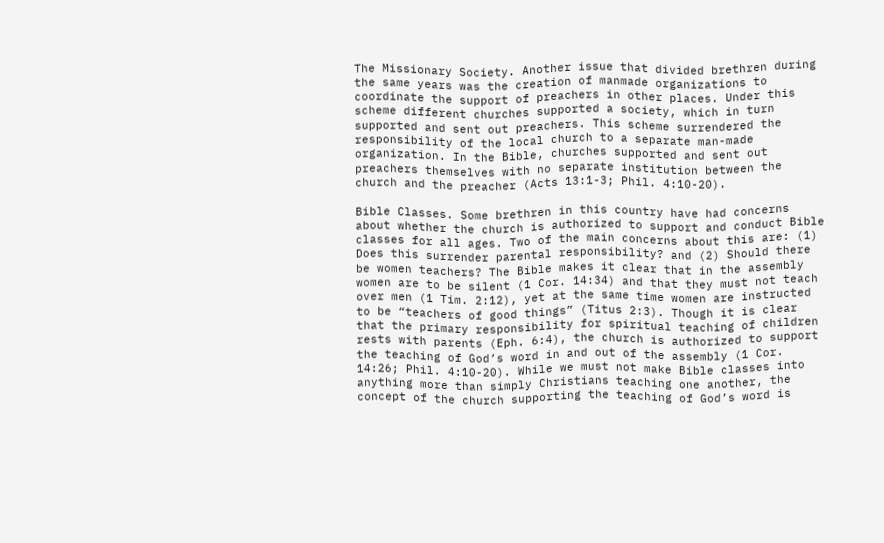The Missionary Society. Another issue that divided brethren during the same years was the creation of manmade organizations to coordinate the support of preachers in other places. Under this scheme different churches supported a society, which in turn supported and sent out preachers. This scheme surrendered the responsibility of the local church to a separate man-made organization. In the Bible, churches supported and sent out preachers themselves with no separate institution between the church and the preacher (Acts 13:1-3; Phil. 4:10-20).

Bible Classes. Some brethren in this country have had concerns about whether the church is authorized to support and conduct Bible classes for all ages. Two of the main concerns about this are: (1) Does this surrender parental responsibility? and (2) Should there be women teachers? The Bible makes it clear that in the assembly women are to be silent (1 Cor. 14:34) and that they must not teach over men (1 Tim. 2:12), yet at the same time women are instructed to be “teachers of good things” (Titus 2:3). Though it is clear that the primary responsibility for spiritual teaching of children rests with parents (Eph. 6:4), the church is authorized to support the teaching of God’s word in and out of the assembly (1 Cor. 14:26; Phil. 4:10-20). While we must not make Bible classes into anything more than simply Christians teaching one another, the concept of the church supporting the teaching of God’s word is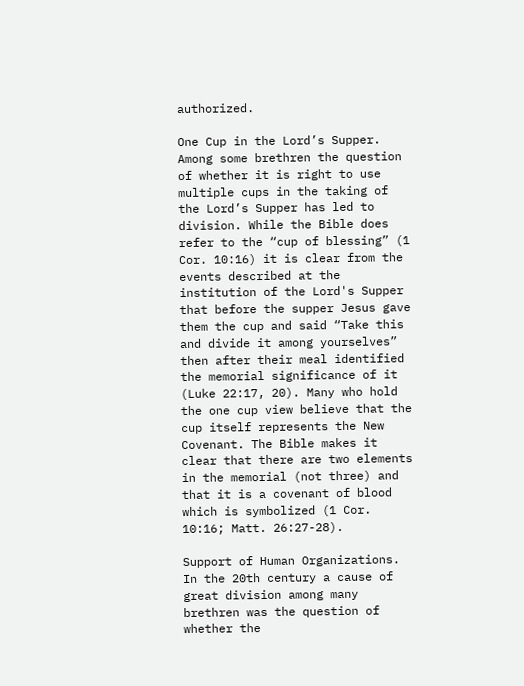authorized.

One Cup in the Lord’s Supper. Among some brethren the question of whether it is right to use multiple cups in the taking of the Lord’s Supper has led to division. While the Bible does refer to the “cup of blessing” (1 Cor. 10:16) it is clear from the events described at the institution of the Lord's Supper that before the supper Jesus gave them the cup and said “Take this and divide it among yourselves” then after their meal identified the memorial significance of it (Luke 22:17, 20). Many who hold the one cup view believe that the cup itself represents the New Covenant. The Bible makes it clear that there are two elements in the memorial (not three) and that it is a covenant of blood which is symbolized (1 Cor. 10:16; Matt. 26:27-28).

Support of Human Organizations. In the 20th century a cause of great division among many brethren was the question of whether the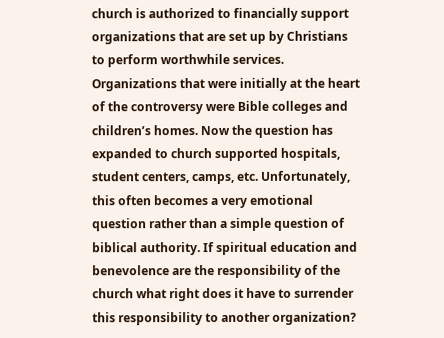church is authorized to financially support organizations that are set up by Christians to perform worthwhile services. Organizations that were initially at the heart of the controversy were Bible colleges and children’s homes. Now the question has expanded to church supported hospitals, student centers, camps, etc. Unfortunately, this often becomes a very emotional question rather than a simple question of biblical authority. If spiritual education and benevolence are the responsibility of the church what right does it have to surrender this responsibility to another organization?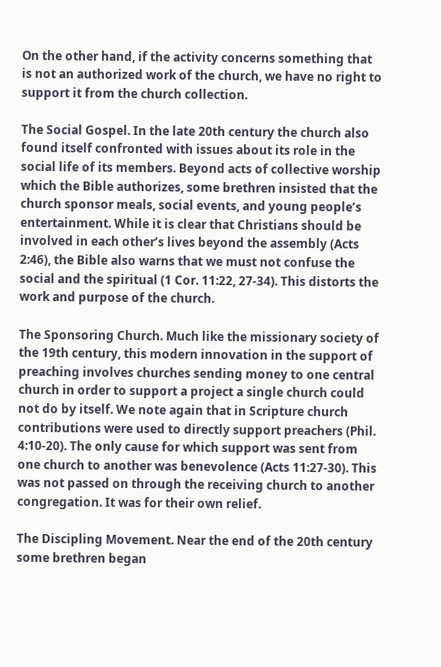On the other hand, if the activity concerns something that is not an authorized work of the church, we have no right to support it from the church collection.

The Social Gospel. In the late 20th century the church also found itself confronted with issues about its role in the social life of its members. Beyond acts of collective worship which the Bible authorizes, some brethren insisted that the church sponsor meals, social events, and young people’s entertainment. While it is clear that Christians should be involved in each other’s lives beyond the assembly (Acts 2:46), the Bible also warns that we must not confuse the social and the spiritual (1 Cor. 11:22, 27-34). This distorts the work and purpose of the church.

The Sponsoring Church. Much like the missionary society of the 19th century, this modern innovation in the support of preaching involves churches sending money to one central church in order to support a project a single church could not do by itself. We note again that in Scripture church contributions were used to directly support preachers (Phil. 4:10-20). The only cause for which support was sent from one church to another was benevolence (Acts 11:27-30). This was not passed on through the receiving church to another congregation. It was for their own relief.

The Discipling Movement. Near the end of the 20th century some brethren began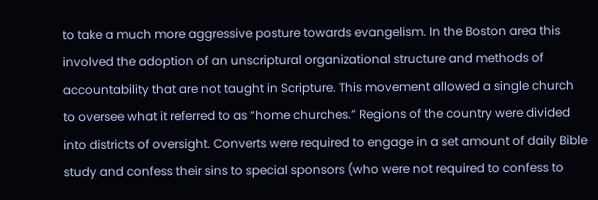to take a much more aggressive posture towards evangelism. In the Boston area this involved the adoption of an unscriptural organizational structure and methods of accountability that are not taught in Scripture. This movement allowed a single church to oversee what it referred to as “home churches.” Regions of the country were divided into districts of oversight. Converts were required to engage in a set amount of daily Bible study and confess their sins to special sponsors (who were not required to confess to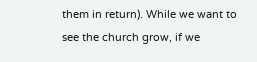them in return). While we want to see the church grow, if we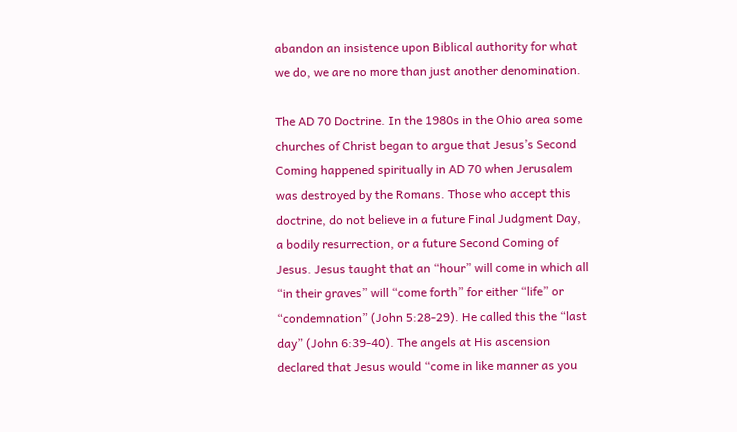abandon an insistence upon Biblical authority for what we do, we are no more than just another denomination.

The AD 70 Doctrine. In the 1980s in the Ohio area some churches of Christ began to argue that Jesus’s Second Coming happened spiritually in AD 70 when Jerusalem was destroyed by the Romans. Those who accept this doctrine, do not believe in a future Final Judgment Day, a bodily resurrection, or a future Second Coming of Jesus. Jesus taught that an “hour” will come in which all “in their graves” will “come forth” for either “life” or “condemnation” (John 5:28-29). He called this the “last day” (John 6:39-40). The angels at His ascension declared that Jesus would “come in like manner as you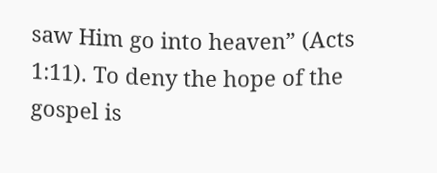saw Him go into heaven” (Acts 1:11). To deny the hope of the gospel is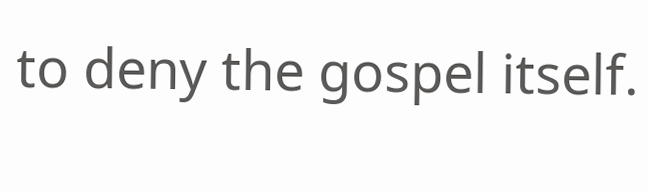to deny the gospel itself.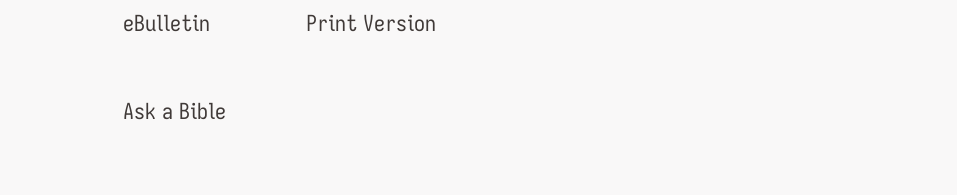eBulletin                Print Version

Ask a Bible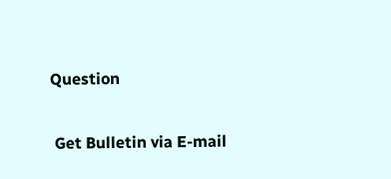Question

 Get Bulletin via E-mail